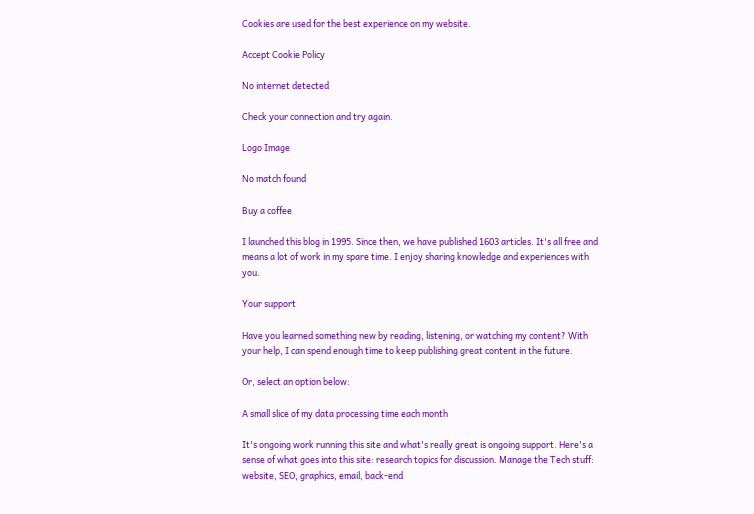Cookies are used for the best experience on my website.

Accept Cookie Policy

No internet detected

Check your connection and try again.

Logo Image

No match found

Buy a coffee

I launched this blog in 1995. Since then, we have published 1603 articles. It's all free and means a lot of work in my spare time. I enjoy sharing knowledge and experiences with you.

Your support

Have you learned something new by reading, listening, or watching my content? With your help, I can spend enough time to keep publishing great content in the future.

Or, select an option below:

A small slice of my data processing time each month

It's ongoing work running this site and what's really great is ongoing support. Here's a sense of what goes into this site: research topics for discussion. Manage the Tech stuff: website, SEO, graphics, email, back-end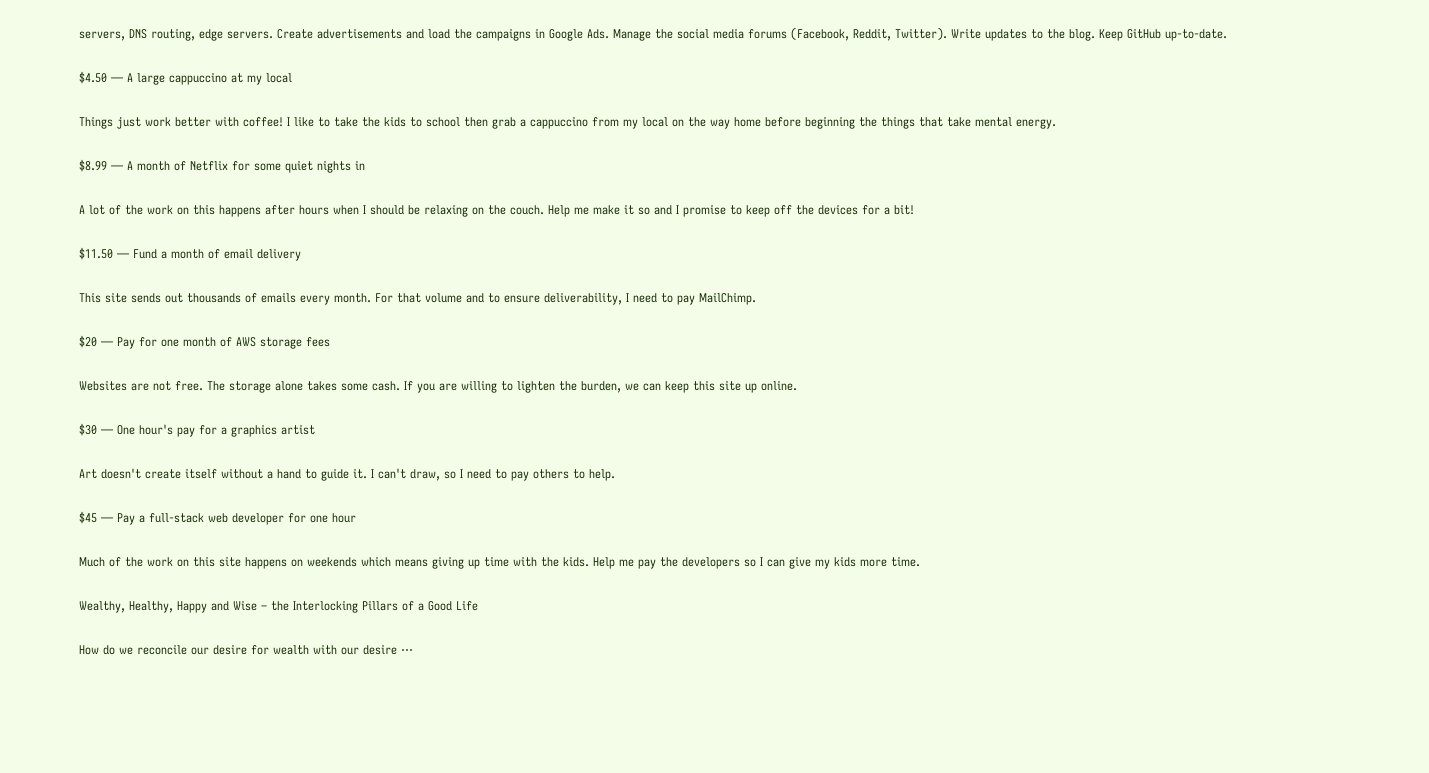servers, DNS routing, edge servers. Create advertisements and load the campaigns in Google Ads. Manage the social media forums (Facebook, Reddit, Twitter). Write updates to the blog. Keep GitHub up-to-date.

$4.50 — A large cappuccino at my local

Things just work better with coffee! I like to take the kids to school then grab a cappuccino from my local on the way home before beginning the things that take mental energy.

$8.99 — A month of Netflix for some quiet nights in

A lot of the work on this happens after hours when I should be relaxing on the couch. Help me make it so and I promise to keep off the devices for a bit!

$11.50 — Fund a month of email delivery

This site sends out thousands of emails every month. For that volume and to ensure deliverability, I need to pay MailChimp.

$20 — Pay for one month of AWS storage fees

Websites are not free. The storage alone takes some cash. If you are willing to lighten the burden, we can keep this site up online.

$30 — One hour's pay for a graphics artist

Art doesn't create itself without a hand to guide it. I can't draw, so I need to pay others to help.

$45 — Pay a full-stack web developer for one hour

Much of the work on this site happens on weekends which means giving up time with the kids. Help me pay the developers so I can give my kids more time.

Wealthy, Healthy, Happy and Wise – the Interlocking Pillars of a Good Life

How do we reconcile our desire for wealth with our desire ⋯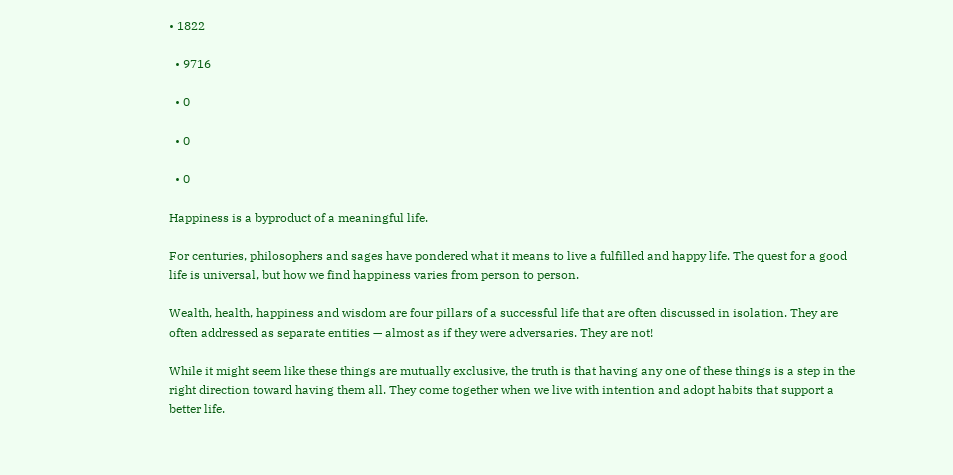• 1822

  • 9716

  • 0

  • 0

  • 0

Happiness is a byproduct of a meaningful life.

For centuries, philosophers and sages have pondered what it means to live a fulfilled and happy life. The quest for a good life is universal, but how we find happiness varies from person to person.

Wealth, health, happiness and wisdom are four pillars of a successful life that are often discussed in isolation. They are often addressed as separate entities — almost as if they were adversaries. They are not!

While it might seem like these things are mutually exclusive, the truth is that having any one of these things is a step in the right direction toward having them all. They come together when we live with intention and adopt habits that support a better life.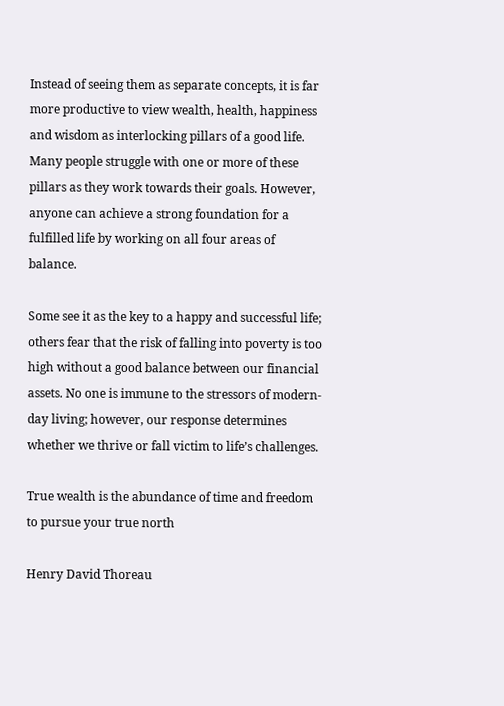Instead of seeing them as separate concepts, it is far more productive to view wealth, health, happiness and wisdom as interlocking pillars of a good life. Many people struggle with one or more of these pillars as they work towards their goals. However, anyone can achieve a strong foundation for a fulfilled life by working on all four areas of balance.

Some see it as the key to a happy and successful life; others fear that the risk of falling into poverty is too high without a good balance between our financial assets. No one is immune to the stressors of modern-day living; however, our response determines whether we thrive or fall victim to life’s challenges.

True wealth is the abundance of time and freedom to pursue your true north

Henry David Thoreau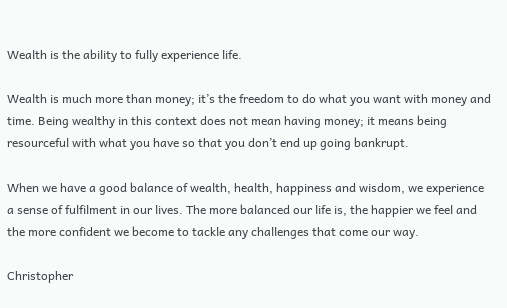Wealth is the ability to fully experience life.

Wealth is much more than money; it’s the freedom to do what you want with money and time. Being wealthy in this context does not mean having money; it means being resourceful with what you have so that you don’t end up going bankrupt.

When we have a good balance of wealth, health, happiness and wisdom, we experience a sense of fulfilment in our lives. The more balanced our life is, the happier we feel and the more confident we become to tackle any challenges that come our way.

Christopher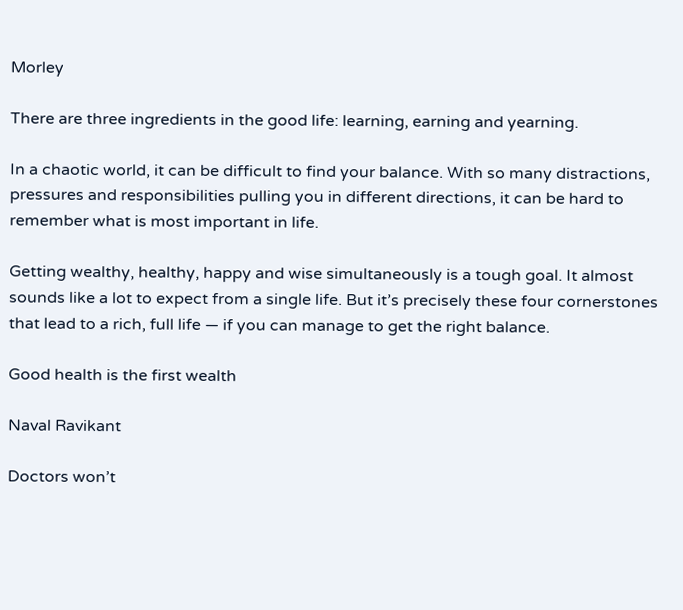Morley

There are three ingredients in the good life: learning, earning and yearning.

In a chaotic world, it can be difficult to find your balance. With so many distractions, pressures and responsibilities pulling you in different directions, it can be hard to remember what is most important in life.

Getting wealthy, healthy, happy and wise simultaneously is a tough goal. It almost sounds like a lot to expect from a single life. But it’s precisely these four cornerstones that lead to a rich, full life — if you can manage to get the right balance.

Good health is the first wealth

Naval Ravikant

Doctors won’t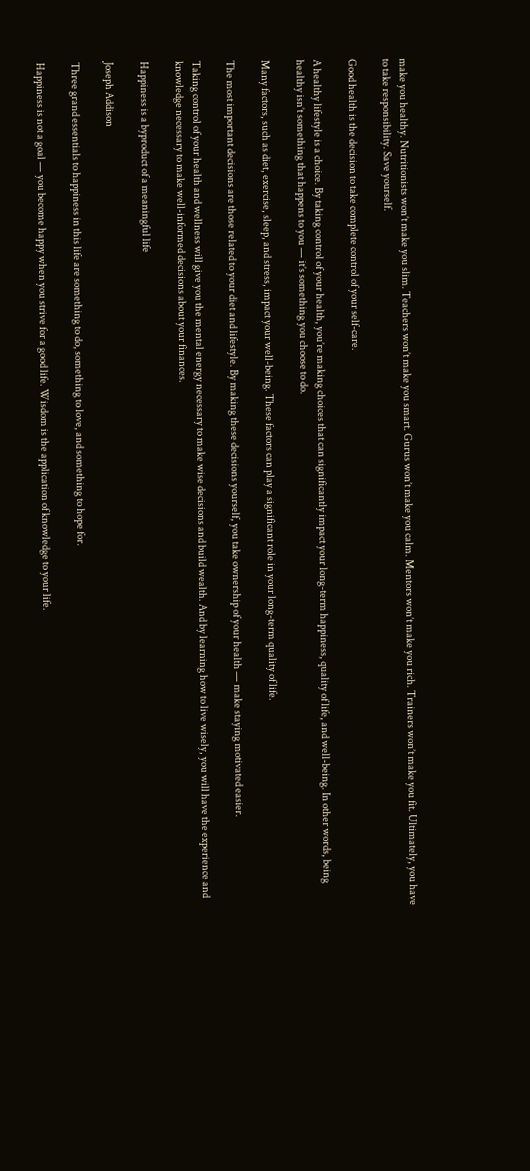make you healthy. Nutritionists won’t make you slim. Teachers won’t make you smart. Gurus won’t make you calm. Mentors won’t make you rich. Trainers won’t make you fit. Ultimately, you have to take responsibility. Save yourself.

Good health is the decision to take complete control of your self-care.

A healthy lifestyle is a choice. By taking control of your health, you’re making choices that can significantly impact your long-term happiness, quality of life, and well-being. In other words, being healthy isn’t something that happens to you — it’s something you choose to do.

Many factors, such as diet, exercise, sleep, and stress, impact your well-being. These factors can play a significant role in your long-term quality of life.

The most important decisions are those related to your diet and lifestyle. By making these decisions yourself, you take ownership of your health — make staying motivated easier.

Taking control of your health and wellness will give you the mental energy necessary to make wise decisions and build wealth. And by learning how to live wisely, you will have the experience and knowledge necessary to make well-informed decisions about your finances.

Happiness is a byproduct of a meaningful life

Joseph Addison

Three grand essentials to happiness in this life are something to do, something to love, and something to hope for.

Happiness is not a goal — you become happy when you strive for a good life. Wisdom is the application of knowledge to your life.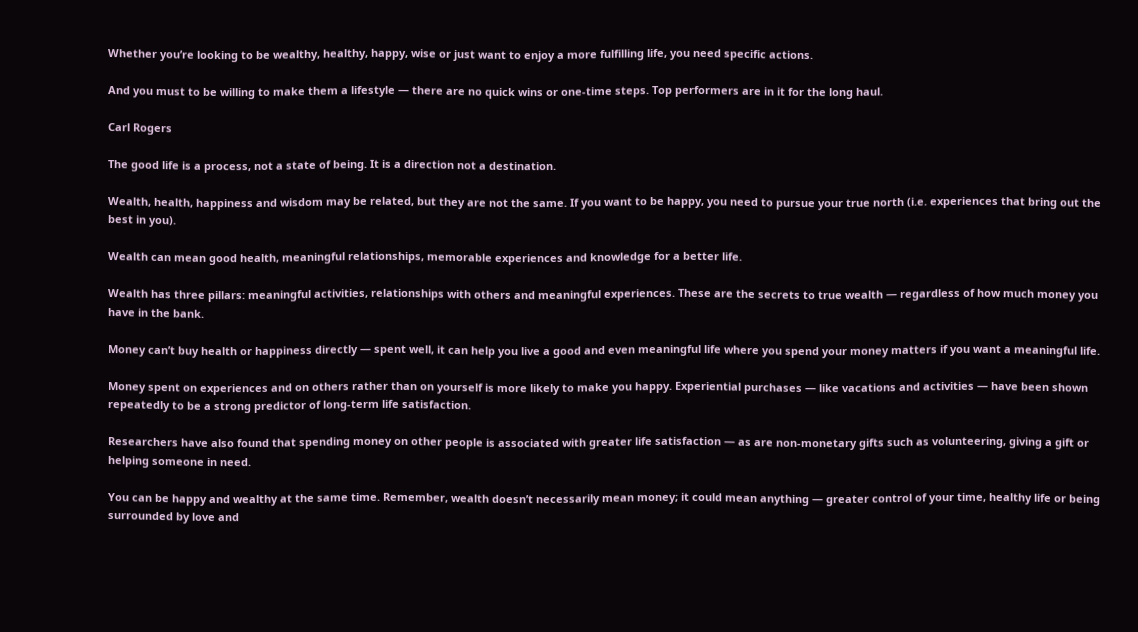Whether you’re looking to be wealthy, healthy, happy, wise or just want to enjoy a more fulfilling life, you need specific actions.

And you must to be willing to make them a lifestyle — there are no quick wins or one-time steps. Top performers are in it for the long haul.

Carl Rogers

The good life is a process, not a state of being. It is a direction not a destination.

Wealth, health, happiness and wisdom may be related, but they are not the same. If you want to be happy, you need to pursue your true north (i.e. experiences that bring out the best in you).

Wealth can mean good health, meaningful relationships, memorable experiences and knowledge for a better life.

Wealth has three pillars: meaningful activities, relationships with others and meaningful experiences. These are the secrets to true wealth — regardless of how much money you have in the bank.

Money can’t buy health or happiness directly — spent well, it can help you live a good and even meaningful life where you spend your money matters if you want a meaningful life.

Money spent on experiences and on others rather than on yourself is more likely to make you happy. Experiential purchases — like vacations and activities — have been shown repeatedly to be a strong predictor of long-term life satisfaction.

Researchers have also found that spending money on other people is associated with greater life satisfaction — as are non-monetary gifts such as volunteering, giving a gift or helping someone in need.

You can be happy and wealthy at the same time. Remember, wealth doesn’t necessarily mean money; it could mean anything — greater control of your time, healthy life or being surrounded by love and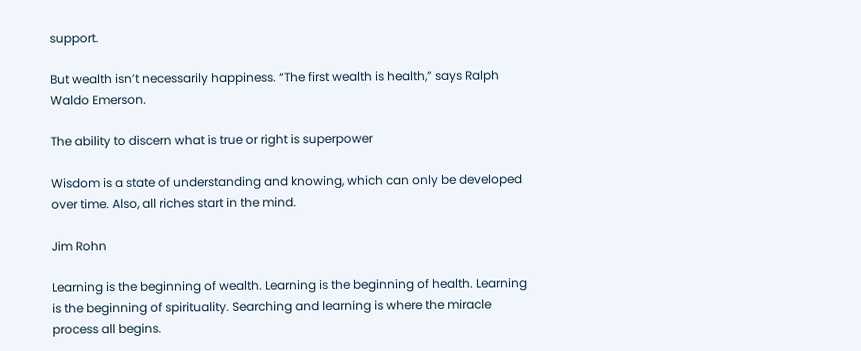support.

But wealth isn’t necessarily happiness. “The first wealth is health,” says Ralph Waldo Emerson.

The ability to discern what is true or right is superpower

Wisdom is a state of understanding and knowing, which can only be developed over time. Also, all riches start in the mind.

Jim Rohn

Learning is the beginning of wealth. Learning is the beginning of health. Learning is the beginning of spirituality. Searching and learning is where the miracle process all begins.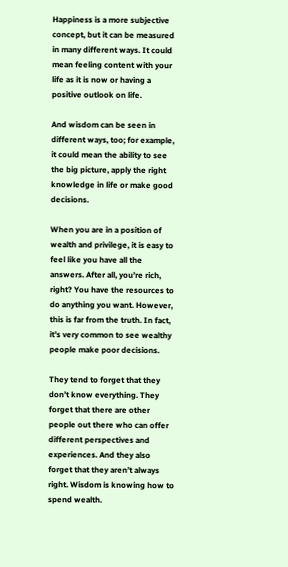Happiness is a more subjective concept, but it can be measured in many different ways. It could mean feeling content with your life as it is now or having a positive outlook on life.

And wisdom can be seen in different ways, too; for example, it could mean the ability to see the big picture, apply the right knowledge in life or make good decisions.

When you are in a position of wealth and privilege, it is easy to feel like you have all the answers. After all, you’re rich, right? You have the resources to do anything you want. However, this is far from the truth. In fact, it’s very common to see wealthy people make poor decisions.

They tend to forget that they don’t know everything. They forget that there are other people out there who can offer different perspectives and experiences. And they also forget that they aren’t always right. Wisdom is knowing how to spend wealth.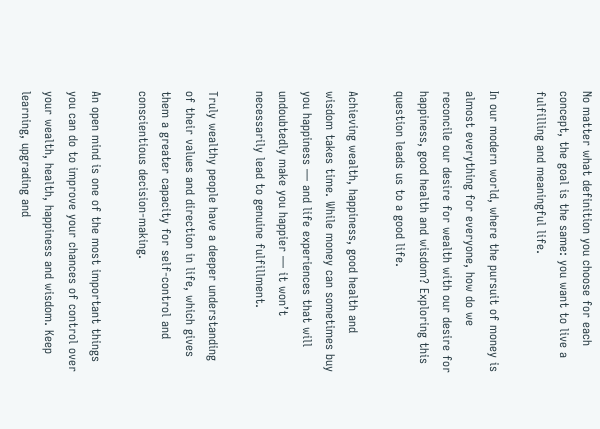No matter what definition you choose for each concept, the goal is the same: you want to live a fulfilling and meaningful life.

In our modern world, where the pursuit of money is almost everything for everyone, how do we reconcile our desire for wealth with our desire for happiness, good health and wisdom? Exploring this question leads us to a good life.

Achieving wealth, happiness, good health and wisdom takes time. While money can sometimes buy you happiness — and life experiences that will undoubtedly make you happier — it won’t necessarily lead to genuine fulfillment.

Truly wealthy people have a deeper understanding of their values and direction in life, which gives them a greater capacity for self-control and conscientious decision-making.

An open mind is one of the most important things you can do to improve your chances of control over your wealth, health, happiness and wisdom. Keep learning, upgrading and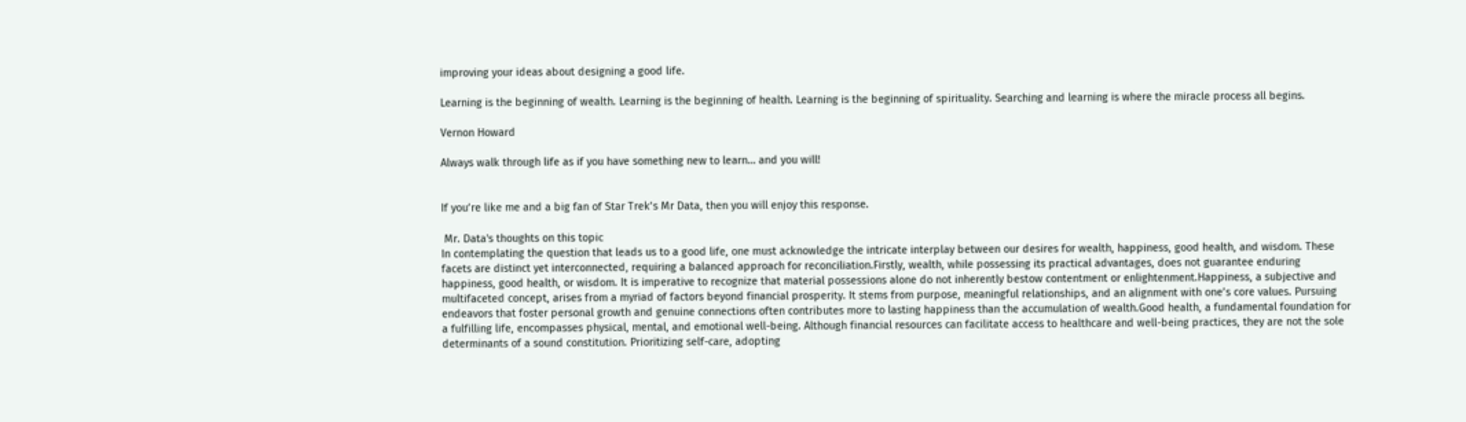improving your ideas about designing a good life.

Learning is the beginning of wealth. Learning is the beginning of health. Learning is the beginning of spirituality. Searching and learning is where the miracle process all begins.

Vernon Howard

Always walk through life as if you have something new to learn… and you will!


If you’re like me and a big fan of Star Trek’s Mr Data, then you will enjoy this response.

 Mr. Data's thoughts on this topic
In contemplating the question that leads us to a good life, one must acknowledge the intricate interplay between our desires for wealth, happiness, good health, and wisdom. These facets are distinct yet interconnected, requiring a balanced approach for reconciliation.Firstly, wealth, while possessing its practical advantages, does not guarantee enduring happiness, good health, or wisdom. It is imperative to recognize that material possessions alone do not inherently bestow contentment or enlightenment.Happiness, a subjective and multifaceted concept, arises from a myriad of factors beyond financial prosperity. It stems from purpose, meaningful relationships, and an alignment with one’s core values. Pursuing endeavors that foster personal growth and genuine connections often contributes more to lasting happiness than the accumulation of wealth.Good health, a fundamental foundation for a fulfilling life, encompasses physical, mental, and emotional well-being. Although financial resources can facilitate access to healthcare and well-being practices, they are not the sole determinants of a sound constitution. Prioritizing self-care, adopting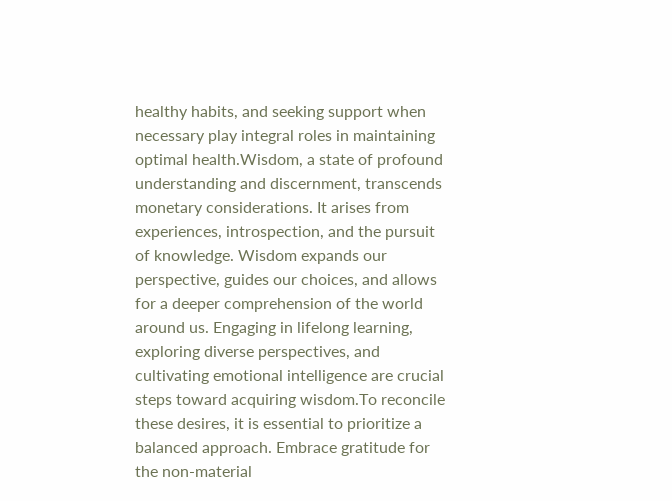healthy habits, and seeking support when necessary play integral roles in maintaining optimal health.Wisdom, a state of profound understanding and discernment, transcends monetary considerations. It arises from experiences, introspection, and the pursuit of knowledge. Wisdom expands our perspective, guides our choices, and allows for a deeper comprehension of the world around us. Engaging in lifelong learning, exploring diverse perspectives, and cultivating emotional intelligence are crucial steps toward acquiring wisdom.To reconcile these desires, it is essential to prioritize a balanced approach. Embrace gratitude for the non-material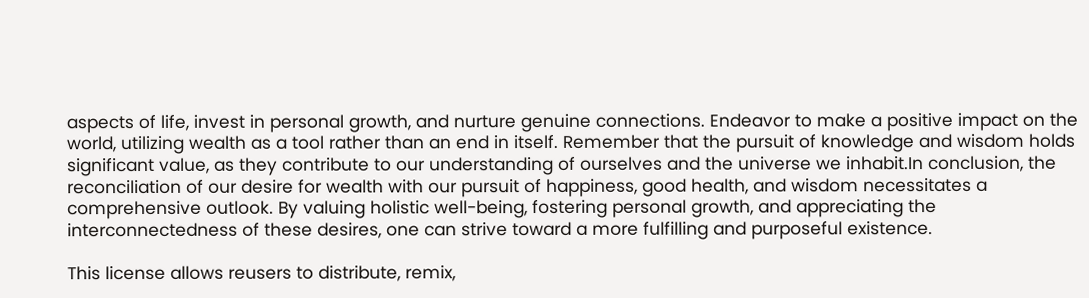aspects of life, invest in personal growth, and nurture genuine connections. Endeavor to make a positive impact on the world, utilizing wealth as a tool rather than an end in itself. Remember that the pursuit of knowledge and wisdom holds significant value, as they contribute to our understanding of ourselves and the universe we inhabit.In conclusion, the reconciliation of our desire for wealth with our pursuit of happiness, good health, and wisdom necessitates a comprehensive outlook. By valuing holistic well-being, fostering personal growth, and appreciating the interconnectedness of these desires, one can strive toward a more fulfilling and purposeful existence.

This license allows reusers to distribute, remix,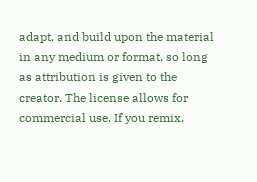adapt, and build upon the material in any medium or format, so long as attribution is given to the creator. The license allows for commercial use. If you remix,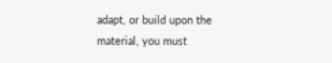adapt, or build upon the material, you must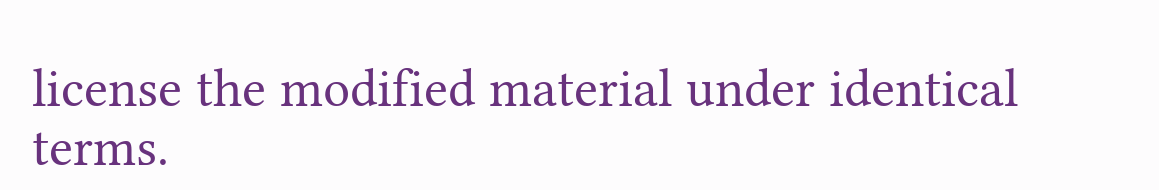license the modified material under identical terms.